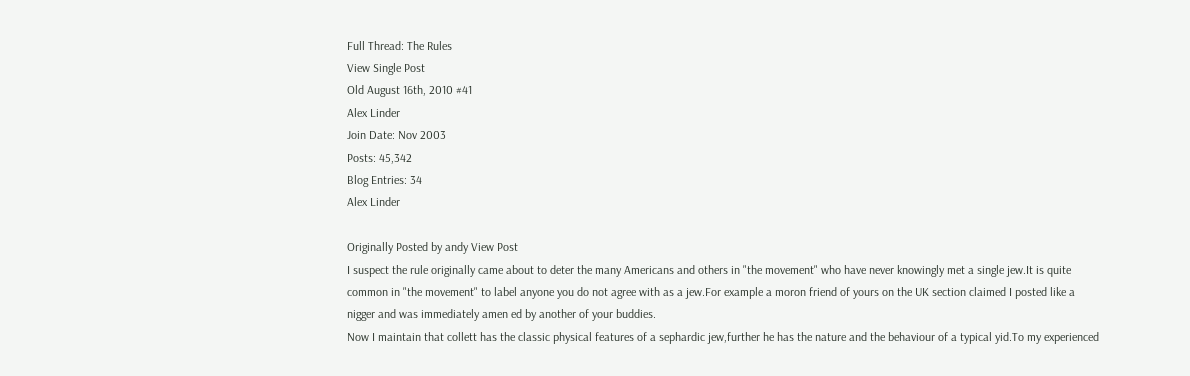Full Thread: The Rules
View Single Post
Old August 16th, 2010 #41
Alex Linder
Join Date: Nov 2003
Posts: 45,342
Blog Entries: 34
Alex Linder

Originally Posted by andy View Post
I suspect the rule originally came about to deter the many Americans and others in "the movement" who have never knowingly met a single jew.It is quite common in "the movement" to label anyone you do not agree with as a jew.For example a moron friend of yours on the UK section claimed I posted like a nigger and was immediately amen ed by another of your buddies.
Now I maintain that collett has the classic physical features of a sephardic jew,further he has the nature and the behaviour of a typical yid.To my experienced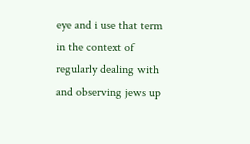eye and i use that term in the context of regularly dealing with and observing jews up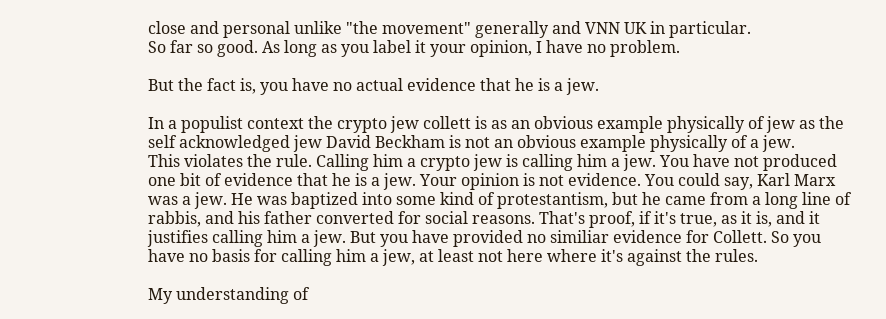close and personal unlike "the movement" generally and VNN UK in particular.
So far so good. As long as you label it your opinion, I have no problem.

But the fact is, you have no actual evidence that he is a jew.

In a populist context the crypto jew collett is as an obvious example physically of jew as the self acknowledged jew David Beckham is not an obvious example physically of a jew.
This violates the rule. Calling him a crypto jew is calling him a jew. You have not produced one bit of evidence that he is a jew. Your opinion is not evidence. You could say, Karl Marx was a jew. He was baptized into some kind of protestantism, but he came from a long line of rabbis, and his father converted for social reasons. That's proof, if it's true, as it is, and it justifies calling him a jew. But you have provided no similiar evidence for Collett. So you have no basis for calling him a jew, at least not here where it's against the rules.

My understanding of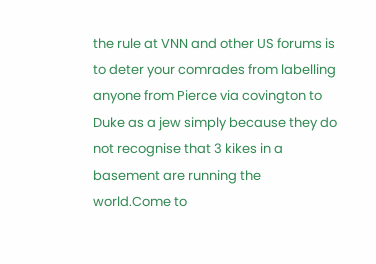the rule at VNN and other US forums is to deter your comrades from labelling anyone from Pierce via covington to Duke as a jew simply because they do not recognise that 3 kikes in a basement are running the world.Come to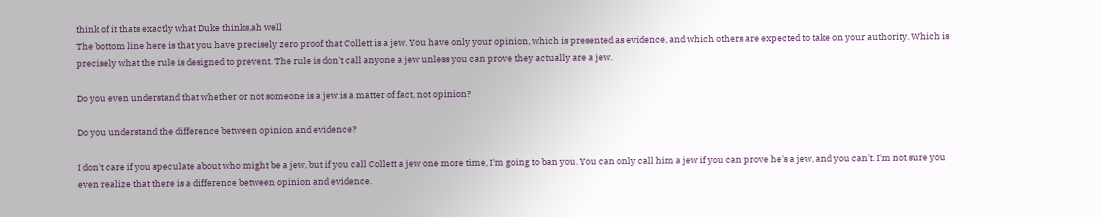think of it thats exactly what Duke thinks,ah well
The bottom line here is that you have precisely zero proof that Collett is a jew. You have only your opinion, which is presented as evidence, and which others are expected to take on your authority. Which is precisely what the rule is designed to prevent. The rule is don't call anyone a jew unless you can prove they actually are a jew.

Do you even understand that whether or not someone is a jew is a matter of fact, not opinion?

Do you understand the difference between opinion and evidence?

I don't care if you speculate about who might be a jew, but if you call Collett a jew one more time, I'm going to ban you. You can only call him a jew if you can prove he's a jew, and you can't. I'm not sure you even realize that there is a difference between opinion and evidence.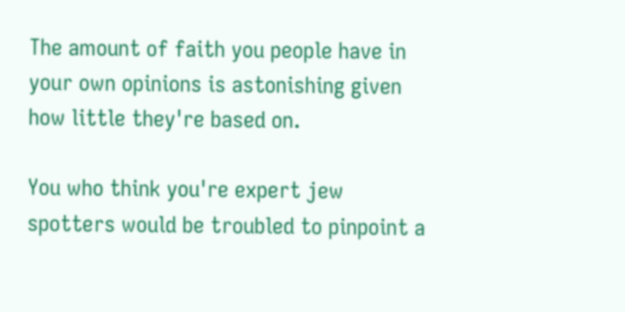The amount of faith you people have in your own opinions is astonishing given how little they're based on.

You who think you're expert jew spotters would be troubled to pinpoint a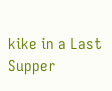kike in a Last Supper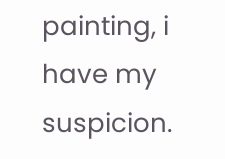painting, i have my suspicion.